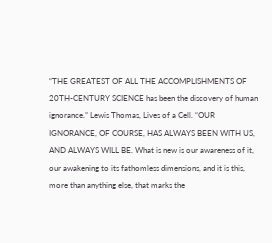“THE GREATEST OF ALL THE ACCOMPLISHMENTS OF 20TH-CENTURY SCIENCE has been the discovery of human ignorance.” Lewis Thomas, Lives of a Cell. “OUR IGNORANCE, OF COURSE, HAS ALWAYS BEEN WITH US, AND ALWAYS WILL BE. What is new is our awareness of it, our awakening to its fathomless dimensions, and it is this, more than anything else, that marks the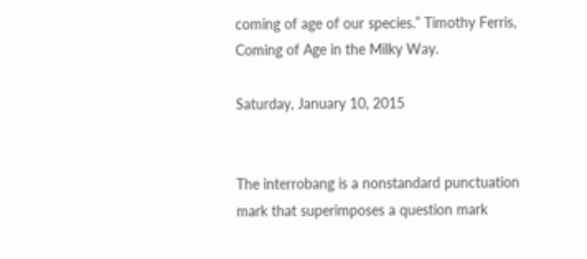coming of age of our species.” Timothy Ferris, Coming of Age in the Milky Way.

Saturday, January 10, 2015


The interrobang is a nonstandard punctuation mark that superimposes a question mark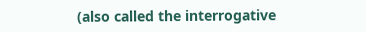(also called the interrogative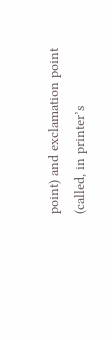point) and exclamation point (called, in printer’s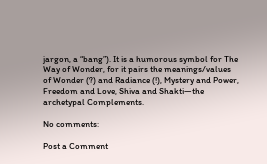jargon, a “bang”). It is a humorous symbol for The Way of Wonder, for it pairs the meanings/values of Wonder (?) and Radiance (!), Mystery and Power, Freedom and Love, Shiva and Shakti—the archetypal Complements.

No comments:

Post a Comment